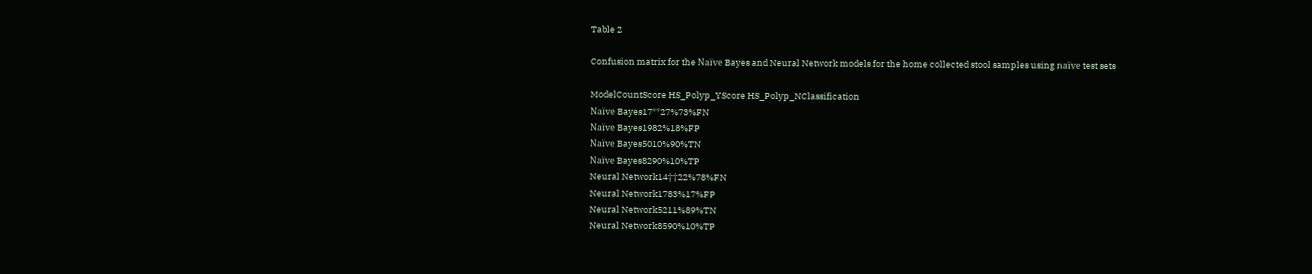Table 2

Confusion matrix for the Naïve Bayes and Neural Network models for the home collected stool samples using naïve test sets

ModelCountScore HS_Polyp_YScore HS_Polyp_NClassification
Naïve Bayes17**27%73%FN
Naïve Bayes1982%18%FP
Naïve Bayes5010%90%TN
Naïve Bayes8290%10%TP
Neural Network14††22%78%FN
Neural Network1783%17%FP
Neural Network5211%89%TN
Neural Network8590%10%TP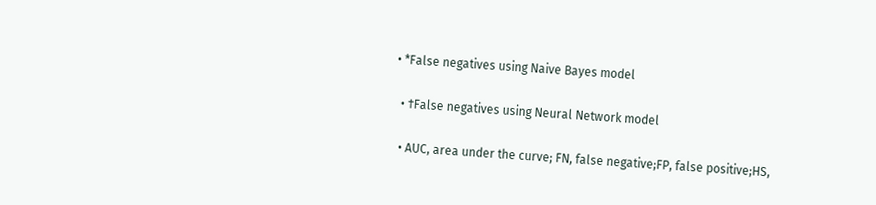• *False negatives using Naive Bayes model

  • †False negatives using Neural Network model

  • AUC, area under the curve; FN, false negative;FP, false positive;HS,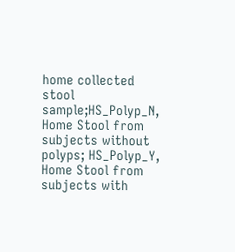home collected stool sample;HS_Polyp_N, Home Stool from subjects without polyps; HS_Polyp_Y, Home Stool from subjects with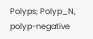Polyps; Polyp_N, polyp-negative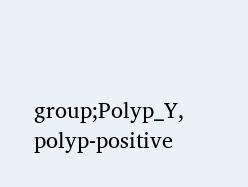group;Polyp_Y, polyp-positive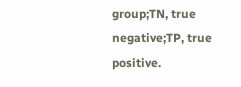group;TN, true negative;TP, true positive.